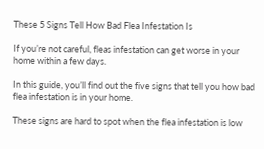These 5 Signs Tell How Bad Flea Infestation Is

If you’re not careful, fleas infestation can get worse in your home within a few days.

In this guide, you’ll find out the five signs that tell you how bad flea infestation is in your home.

These signs are hard to spot when the flea infestation is low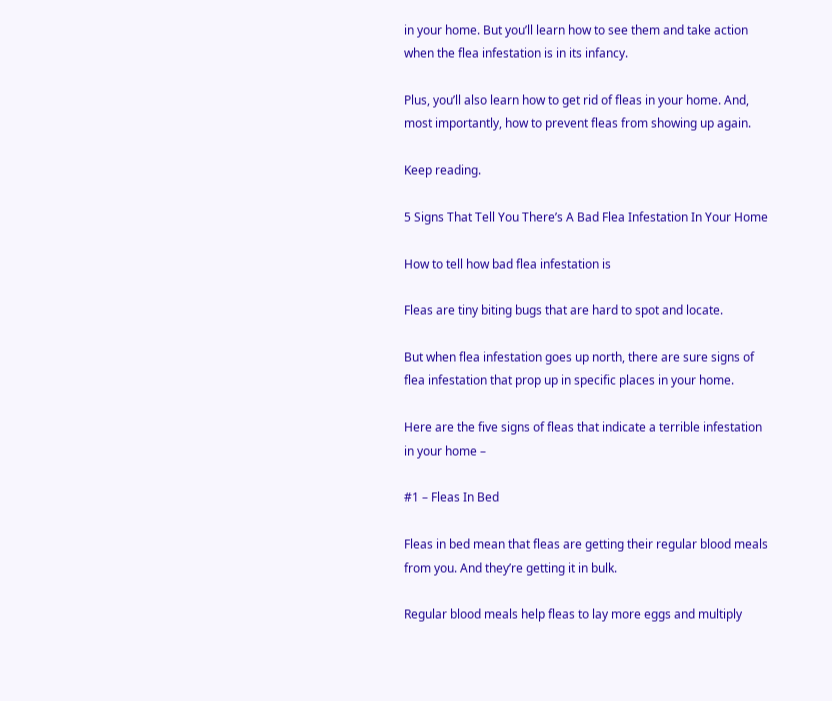in your home. But you’ll learn how to see them and take action when the flea infestation is in its infancy.

Plus, you’ll also learn how to get rid of fleas in your home. And, most importantly, how to prevent fleas from showing up again.

Keep reading.

5 Signs That Tell You There’s A Bad Flea Infestation In Your Home

How to tell how bad flea infestation is

Fleas are tiny biting bugs that are hard to spot and locate.

But when flea infestation goes up north, there are sure signs of flea infestation that prop up in specific places in your home.

Here are the five signs of fleas that indicate a terrible infestation in your home –

#1 – Fleas In Bed

Fleas in bed mean that fleas are getting their regular blood meals from you. And they’re getting it in bulk.

Regular blood meals help fleas to lay more eggs and multiply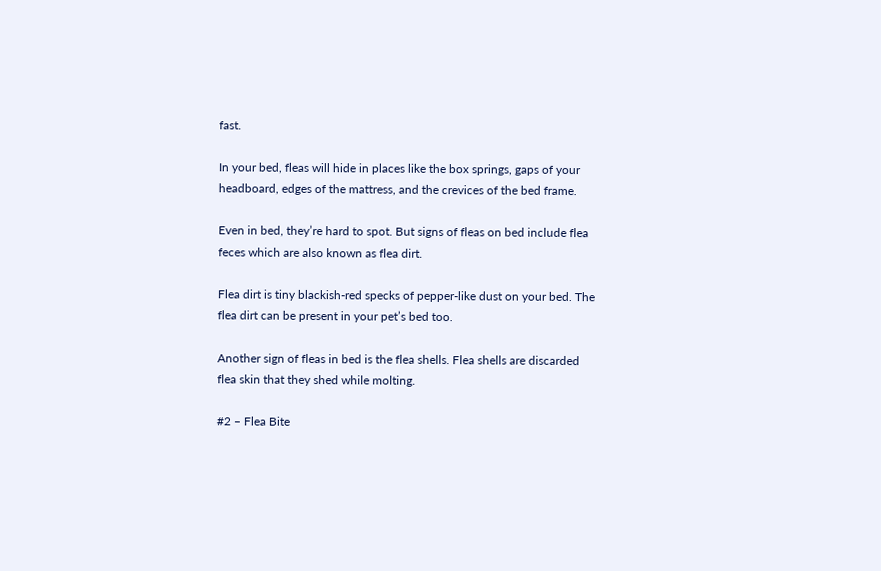fast.

In your bed, fleas will hide in places like the box springs, gaps of your headboard, edges of the mattress, and the crevices of the bed frame.

Even in bed, they’re hard to spot. But signs of fleas on bed include flea feces which are also known as flea dirt.

Flea dirt is tiny blackish-red specks of pepper-like dust on your bed. The flea dirt can be present in your pet’s bed too.

Another sign of fleas in bed is the flea shells. Flea shells are discarded flea skin that they shed while molting.

#2 – Flea Bite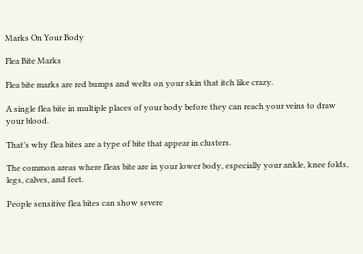Marks On Your Body

Flea Bite Marks

Flea bite marks are red bumps and welts on your skin that itch like crazy.

A single flea bite in multiple places of your body before they can reach your veins to draw your blood.

That’s why flea bites are a type of bite that appear in clusters.

The common areas where fleas bite are in your lower body, especially your ankle, knee folds, legs, calves, and feet.

People sensitive flea bites can show severe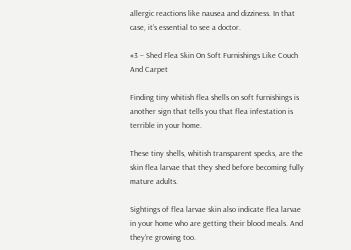allergic reactions like nausea and dizziness. In that case, it’s essential to see a doctor.

#3 – Shed Flea Skin On Soft Furnishings Like Couch And Carpet

Finding tiny whitish flea shells on soft furnishings is another sign that tells you that flea infestation is terrible in your home.

These tiny shells, whitish transparent specks, are the skin flea larvae that they shed before becoming fully mature adults.

Sightings of flea larvae skin also indicate flea larvae in your home who are getting their blood meals. And they’re growing too.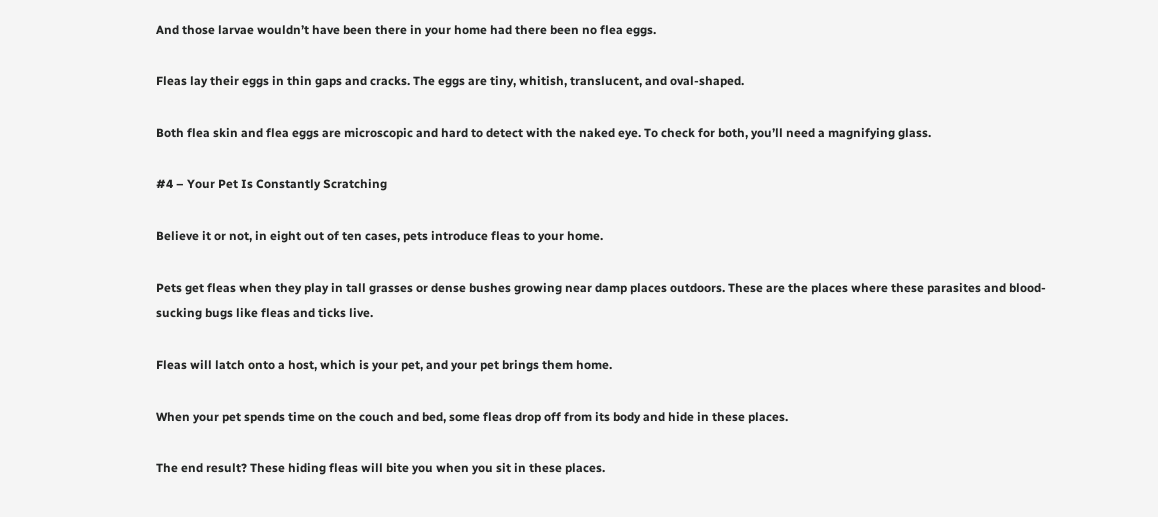And those larvae wouldn’t have been there in your home had there been no flea eggs.

Fleas lay their eggs in thin gaps and cracks. The eggs are tiny, whitish, translucent, and oval-shaped.

Both flea skin and flea eggs are microscopic and hard to detect with the naked eye. To check for both, you’ll need a magnifying glass.

#4 – Your Pet Is Constantly Scratching

Believe it or not, in eight out of ten cases, pets introduce fleas to your home.

Pets get fleas when they play in tall grasses or dense bushes growing near damp places outdoors. These are the places where these parasites and blood-sucking bugs like fleas and ticks live.

Fleas will latch onto a host, which is your pet, and your pet brings them home.

When your pet spends time on the couch and bed, some fleas drop off from its body and hide in these places.

The end result? These hiding fleas will bite you when you sit in these places.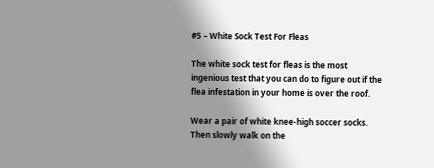#5 – White Sock Test For Fleas

The white sock test for fleas is the most ingenious test that you can do to figure out if the flea infestation in your home is over the roof.

Wear a pair of white knee-high soccer socks. Then slowly walk on the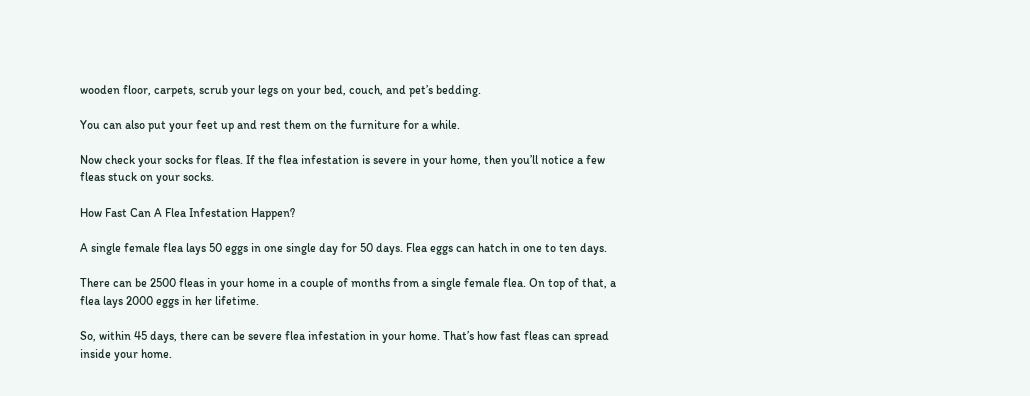wooden floor, carpets, scrub your legs on your bed, couch, and pet’s bedding.

You can also put your feet up and rest them on the furniture for a while.

Now check your socks for fleas. If the flea infestation is severe in your home, then you’ll notice a few fleas stuck on your socks.

How Fast Can A Flea Infestation Happen?

A single female flea lays 50 eggs in one single day for 50 days. Flea eggs can hatch in one to ten days.

There can be 2500 fleas in your home in a couple of months from a single female flea. On top of that, a flea lays 2000 eggs in her lifetime.

So, within 45 days, there can be severe flea infestation in your home. That’s how fast fleas can spread inside your home.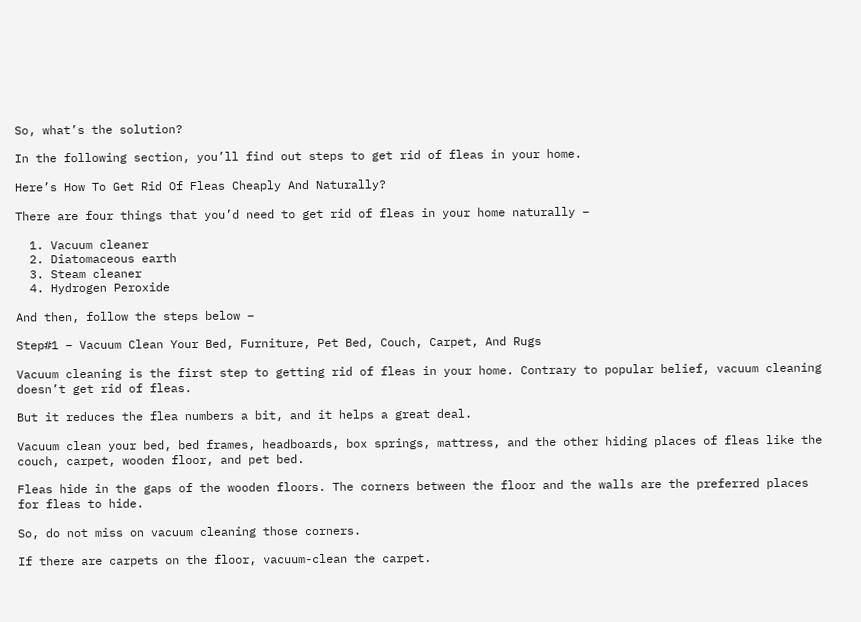So, what’s the solution?

In the following section, you’ll find out steps to get rid of fleas in your home.

Here’s How To Get Rid Of Fleas Cheaply And Naturally?

There are four things that you’d need to get rid of fleas in your home naturally –

  1. Vacuum cleaner
  2. Diatomaceous earth
  3. Steam cleaner
  4. Hydrogen Peroxide

And then, follow the steps below –

Step#1 – Vacuum Clean Your Bed, Furniture, Pet Bed, Couch, Carpet, And Rugs

Vacuum cleaning is the first step to getting rid of fleas in your home. Contrary to popular belief, vacuum cleaning doesn’t get rid of fleas.

But it reduces the flea numbers a bit, and it helps a great deal.

Vacuum clean your bed, bed frames, headboards, box springs, mattress, and the other hiding places of fleas like the couch, carpet, wooden floor, and pet bed.

Fleas hide in the gaps of the wooden floors. The corners between the floor and the walls are the preferred places for fleas to hide.

So, do not miss on vacuum cleaning those corners.

If there are carpets on the floor, vacuum-clean the carpet.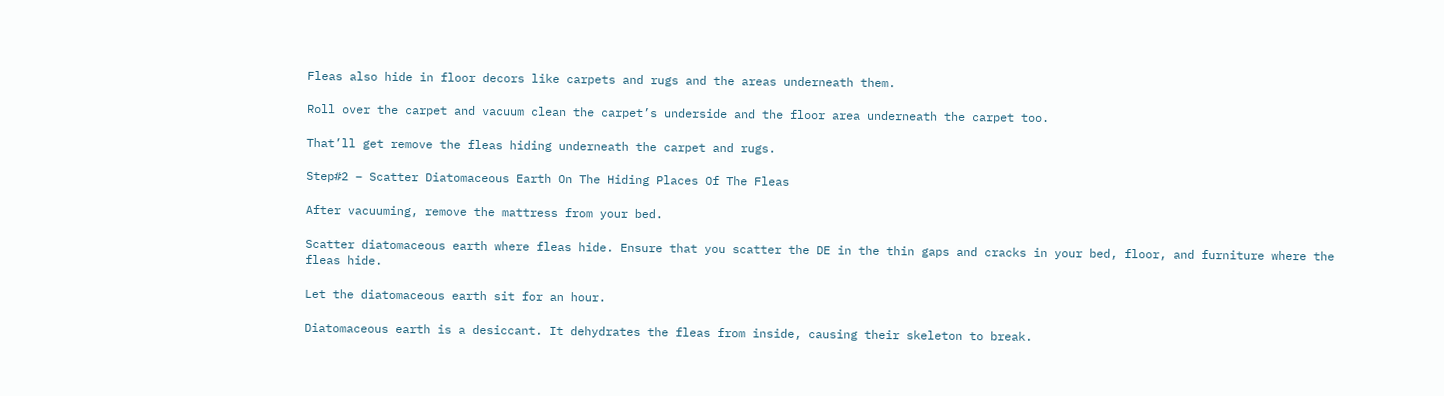Fleas also hide in floor decors like carpets and rugs and the areas underneath them.

Roll over the carpet and vacuum clean the carpet’s underside and the floor area underneath the carpet too.

That’ll get remove the fleas hiding underneath the carpet and rugs.

Step#2 – Scatter Diatomaceous Earth On The Hiding Places Of The Fleas

After vacuuming, remove the mattress from your bed.

Scatter diatomaceous earth where fleas hide. Ensure that you scatter the DE in the thin gaps and cracks in your bed, floor, and furniture where the fleas hide.

Let the diatomaceous earth sit for an hour.

Diatomaceous earth is a desiccant. It dehydrates the fleas from inside, causing their skeleton to break.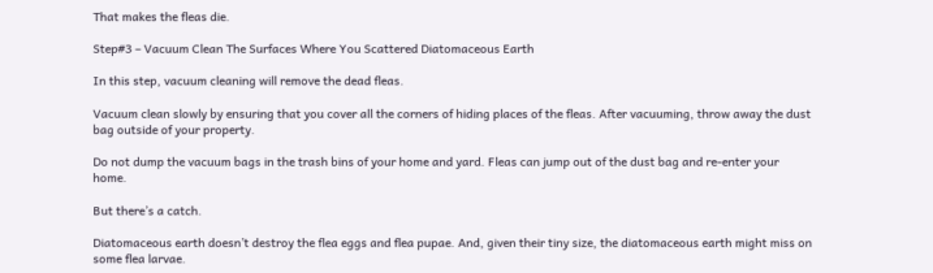That makes the fleas die.

Step#3 – Vacuum Clean The Surfaces Where You Scattered Diatomaceous Earth

In this step, vacuum cleaning will remove the dead fleas.

Vacuum clean slowly by ensuring that you cover all the corners of hiding places of the fleas. After vacuuming, throw away the dust bag outside of your property.

Do not dump the vacuum bags in the trash bins of your home and yard. Fleas can jump out of the dust bag and re-enter your home.

But there’s a catch.

Diatomaceous earth doesn’t destroy the flea eggs and flea pupae. And, given their tiny size, the diatomaceous earth might miss on some flea larvae.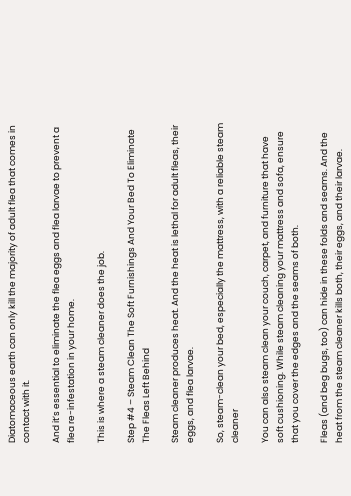Diatomaceous earth can only kill the majority of adult flea that comes in contact with it.

And it’s essential to eliminate the flea eggs and flea larvae to prevent a flea re-infestation in your home.

This is where a steam cleaner does the job.

Step #4 – Steam Clean The Soft Furnishings And Your Bed To Eliminate The Fleas Left Behind

Steam cleaner produces heat. And the heat is lethal for adult fleas, their eggs, and flea larvae.

So, steam-clean your bed, especially the mattress, with a reliable steam cleaner

You can also steam clean your couch, carpet, and furniture that have soft cushioning. While steam cleaning your mattress and sofa, ensure that you cover the edges and the seams of both.

Fleas (and beg bugs, too) can hide in these folds and seams. And the heat from the steam cleaner kills both, their eggs, and their larvae.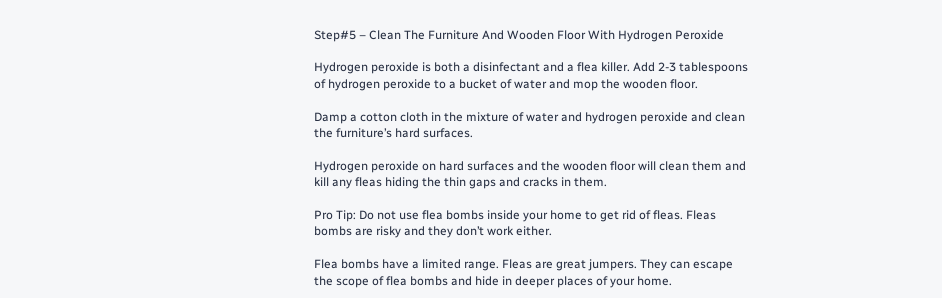Step#5 – Clean The Furniture And Wooden Floor With Hydrogen Peroxide

Hydrogen peroxide is both a disinfectant and a flea killer. Add 2-3 tablespoons of hydrogen peroxide to a bucket of water and mop the wooden floor.

Damp a cotton cloth in the mixture of water and hydrogen peroxide and clean the furniture’s hard surfaces.

Hydrogen peroxide on hard surfaces and the wooden floor will clean them and kill any fleas hiding the thin gaps and cracks in them.

Pro Tip: Do not use flea bombs inside your home to get rid of fleas. Fleas bombs are risky and they don’t work either.

Flea bombs have a limited range. Fleas are great jumpers. They can escape the scope of flea bombs and hide in deeper places of your home.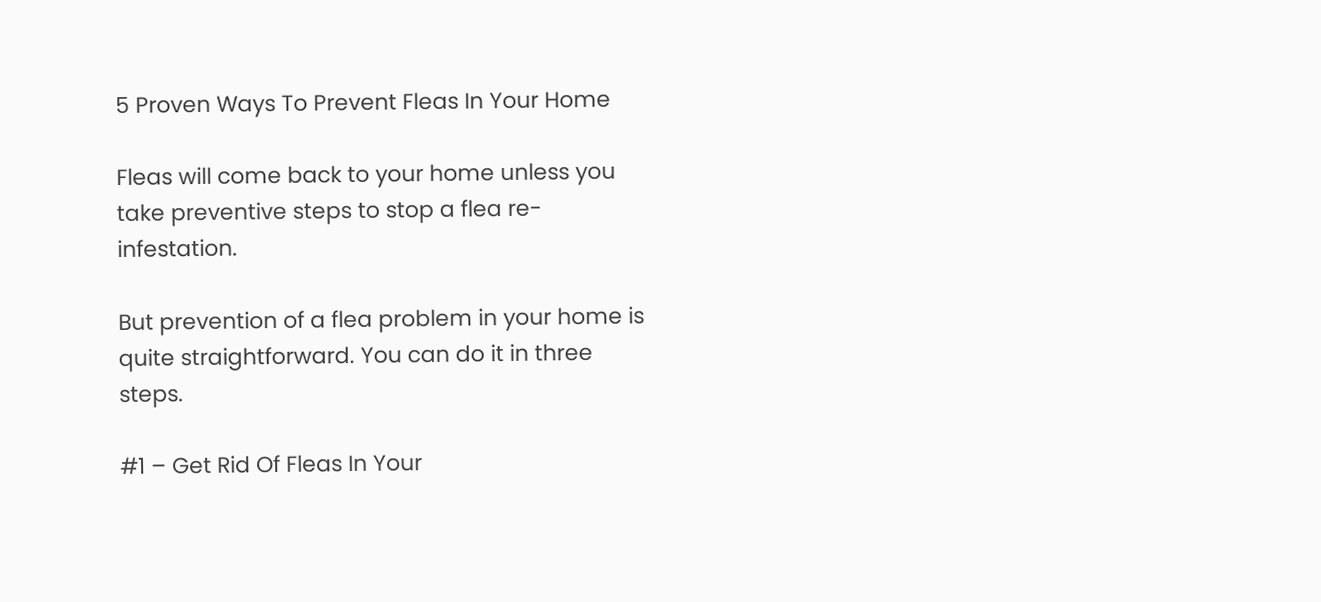5 Proven Ways To Prevent Fleas In Your Home

Fleas will come back to your home unless you take preventive steps to stop a flea re-infestation.

But prevention of a flea problem in your home is quite straightforward. You can do it in three steps.

#1 – Get Rid Of Fleas In Your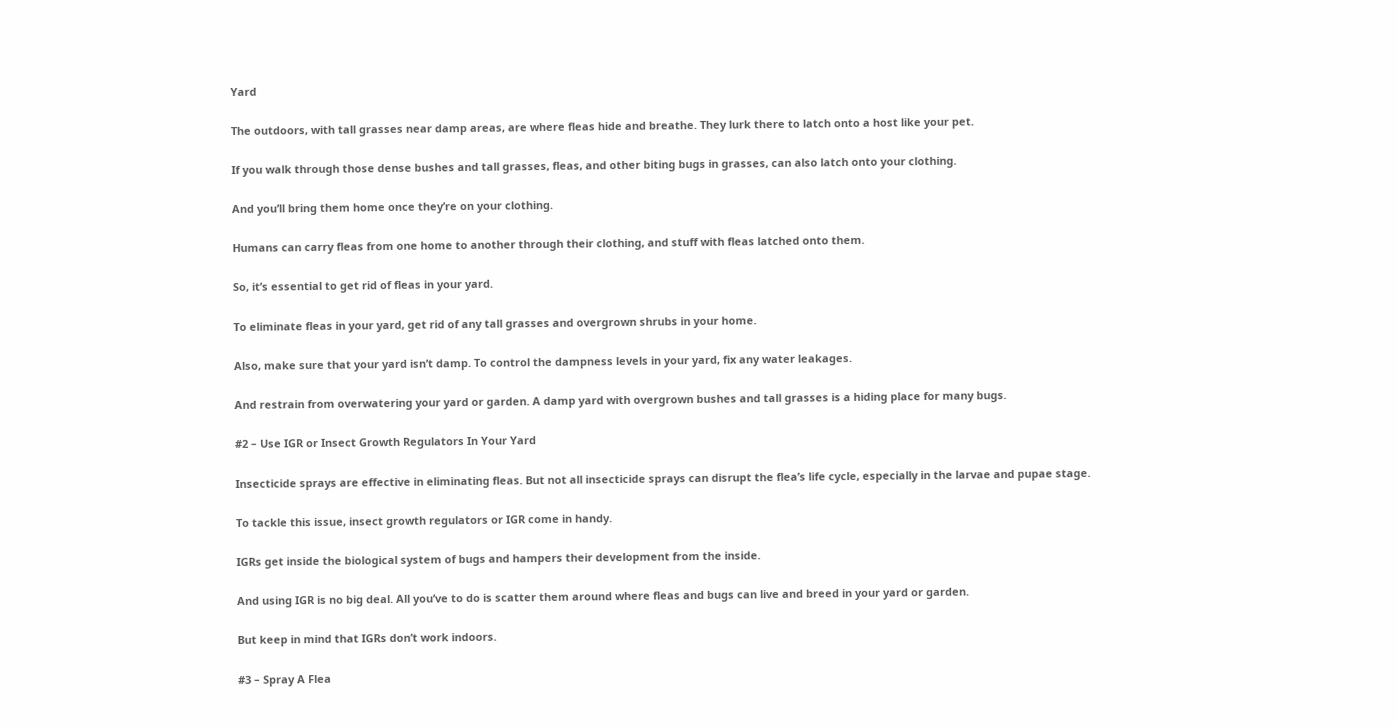Yard

The outdoors, with tall grasses near damp areas, are where fleas hide and breathe. They lurk there to latch onto a host like your pet.

If you walk through those dense bushes and tall grasses, fleas, and other biting bugs in grasses, can also latch onto your clothing.

And you’ll bring them home once they’re on your clothing.

Humans can carry fleas from one home to another through their clothing, and stuff with fleas latched onto them.

So, it’s essential to get rid of fleas in your yard.

To eliminate fleas in your yard, get rid of any tall grasses and overgrown shrubs in your home.

Also, make sure that your yard isn’t damp. To control the dampness levels in your yard, fix any water leakages.

And restrain from overwatering your yard or garden. A damp yard with overgrown bushes and tall grasses is a hiding place for many bugs.

#2 – Use IGR or Insect Growth Regulators In Your Yard

Insecticide sprays are effective in eliminating fleas. But not all insecticide sprays can disrupt the flea’s life cycle, especially in the larvae and pupae stage.

To tackle this issue, insect growth regulators or IGR come in handy.

IGRs get inside the biological system of bugs and hampers their development from the inside.

And using IGR is no big deal. All you’ve to do is scatter them around where fleas and bugs can live and breed in your yard or garden.

But keep in mind that IGRs don’t work indoors.

#3 – Spray A Flea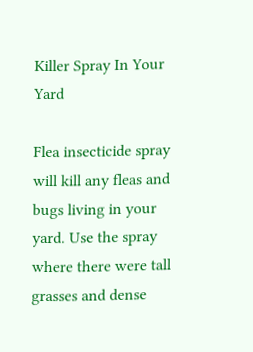Killer Spray In Your Yard

Flea insecticide spray will kill any fleas and bugs living in your yard. Use the spray where there were tall grasses and dense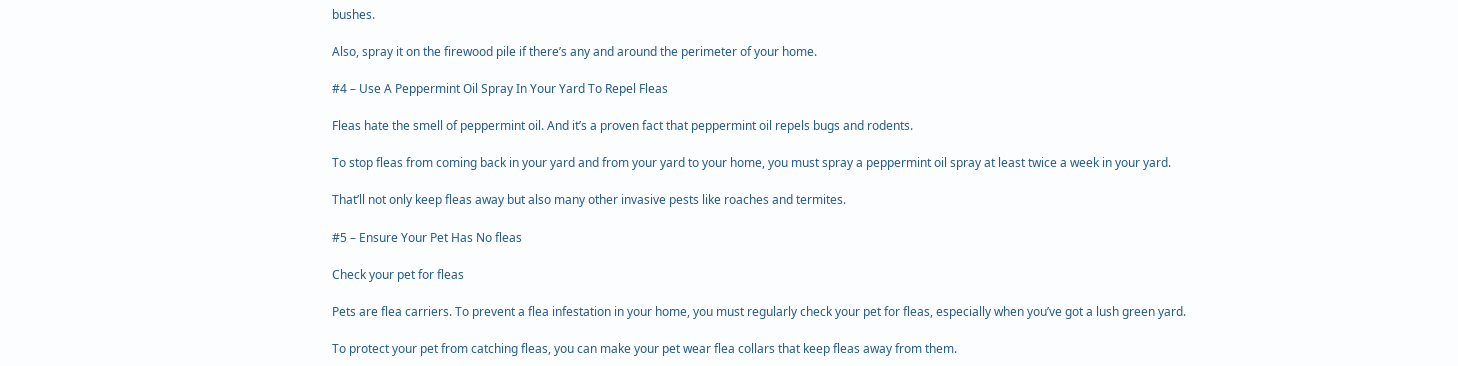bushes.

Also, spray it on the firewood pile if there’s any and around the perimeter of your home.

#4 – Use A Peppermint Oil Spray In Your Yard To Repel Fleas

Fleas hate the smell of peppermint oil. And it’s a proven fact that peppermint oil repels bugs and rodents.

To stop fleas from coming back in your yard and from your yard to your home, you must spray a peppermint oil spray at least twice a week in your yard.

That’ll not only keep fleas away but also many other invasive pests like roaches and termites.

#5 – Ensure Your Pet Has No fleas

Check your pet for fleas

Pets are flea carriers. To prevent a flea infestation in your home, you must regularly check your pet for fleas, especially when you’ve got a lush green yard.

To protect your pet from catching fleas, you can make your pet wear flea collars that keep fleas away from them.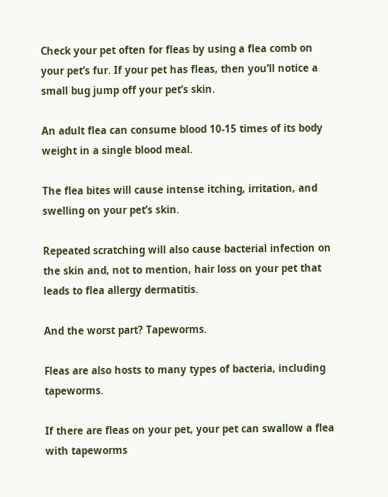Check your pet often for fleas by using a flea comb on your pet’s fur. If your pet has fleas, then you’ll notice a small bug jump off your pet’s skin.

An adult flea can consume blood 10-15 times of its body weight in a single blood meal.

The flea bites will cause intense itching, irritation, and swelling on your pet’s skin.

Repeated scratching will also cause bacterial infection on the skin and, not to mention, hair loss on your pet that leads to flea allergy dermatitis.

And the worst part? Tapeworms.

Fleas are also hosts to many types of bacteria, including tapeworms.

If there are fleas on your pet, your pet can swallow a flea with tapeworms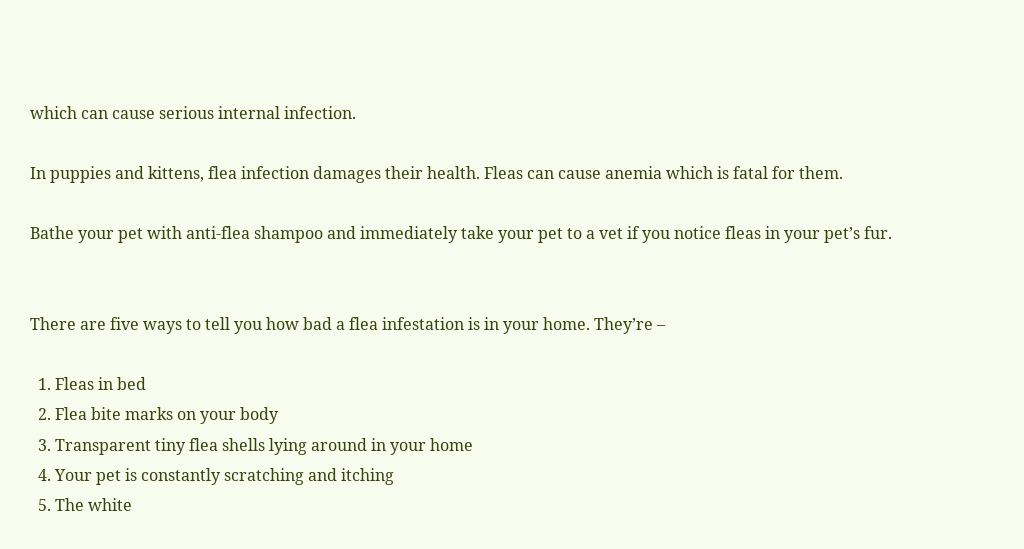which can cause serious internal infection.

In puppies and kittens, flea infection damages their health. Fleas can cause anemia which is fatal for them.

Bathe your pet with anti-flea shampoo and immediately take your pet to a vet if you notice fleas in your pet’s fur.


There are five ways to tell you how bad a flea infestation is in your home. They’re –

  1. Fleas in bed
  2. Flea bite marks on your body
  3. Transparent tiny flea shells lying around in your home
  4. Your pet is constantly scratching and itching
  5. The white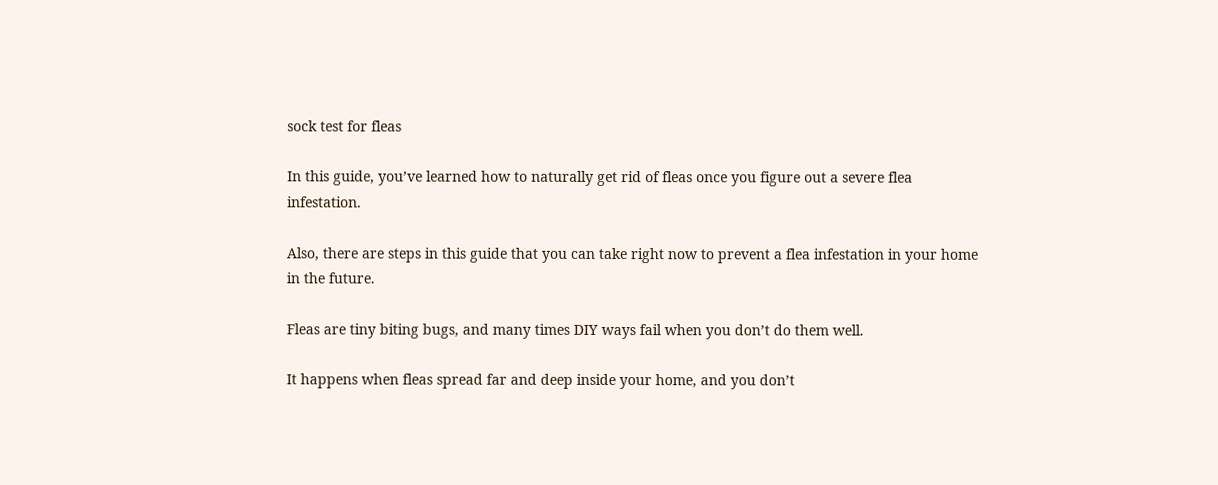sock test for fleas

In this guide, you’ve learned how to naturally get rid of fleas once you figure out a severe flea infestation.

Also, there are steps in this guide that you can take right now to prevent a flea infestation in your home in the future.

Fleas are tiny biting bugs, and many times DIY ways fail when you don’t do them well.

It happens when fleas spread far and deep inside your home, and you don’t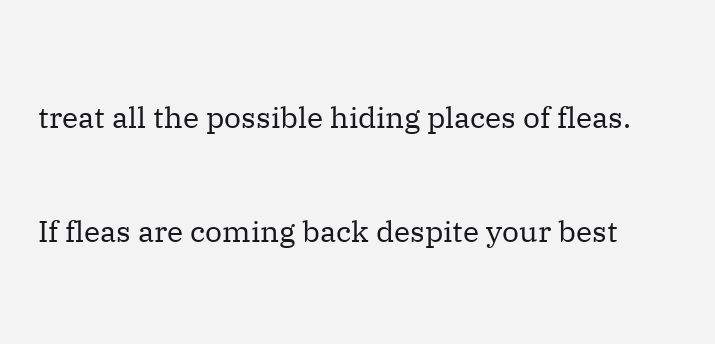treat all the possible hiding places of fleas.

If fleas are coming back despite your best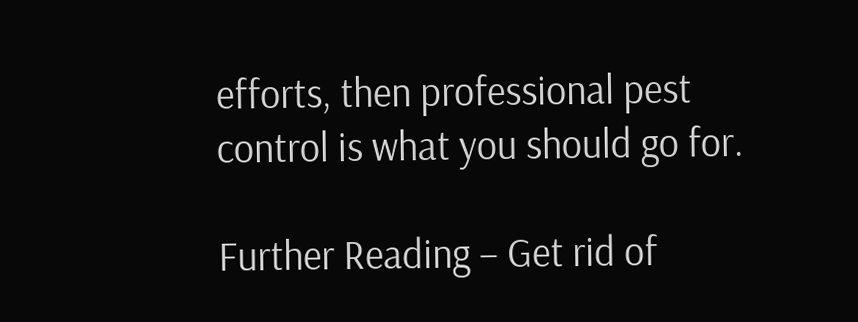efforts, then professional pest control is what you should go for.

Further Reading – Get rid of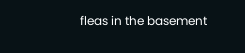fleas in the basement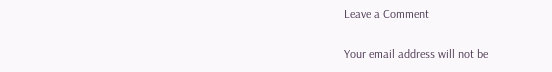Leave a Comment

Your email address will not be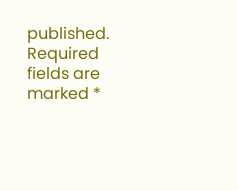published. Required fields are marked *